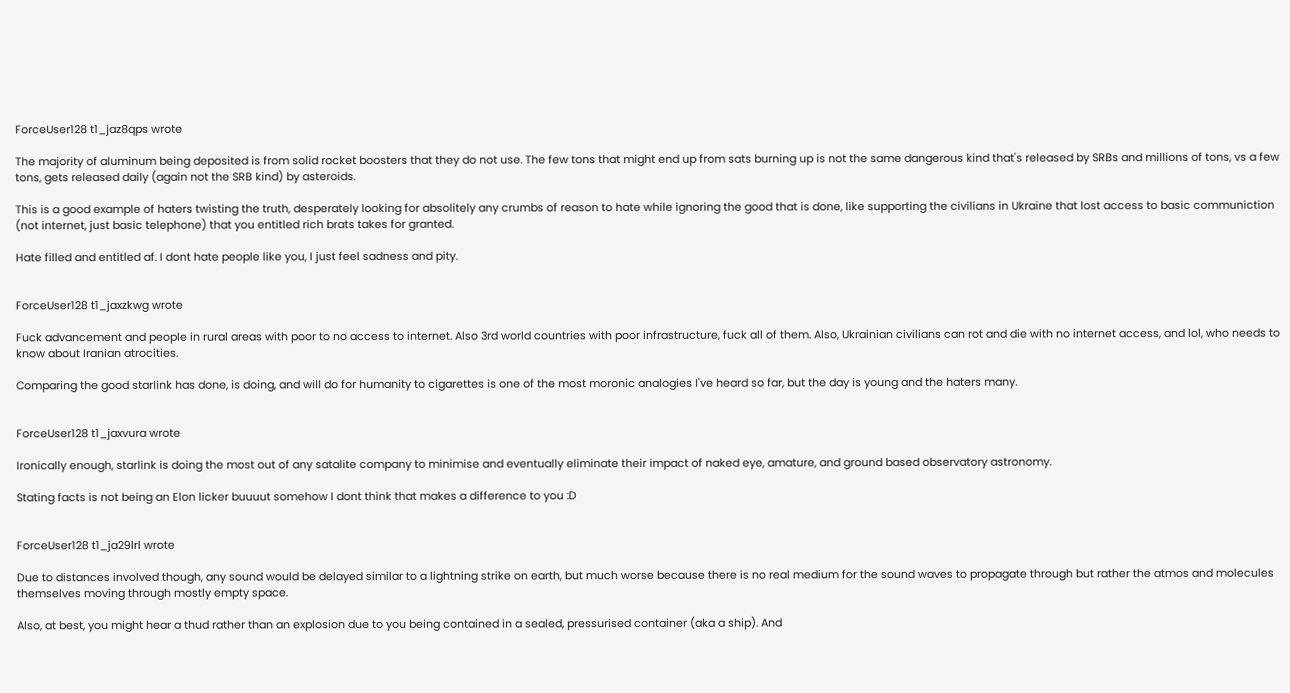ForceUser128 t1_jaz8qps wrote

The majority of aluminum being deposited is from solid rocket boosters that they do not use. The few tons that might end up from sats burning up is not the same dangerous kind that's released by SRBs and millions of tons, vs a few tons, gets released daily (again not the SRB kind) by asteroids.

This is a good example of haters twisting the truth, desperately looking for absolitely any crumbs of reason to hate while ignoring the good that is done, like supporting the civilians in Ukraine that lost access to basic communiction (not internet, just basic telephone) that you entitled rich brats takes for granted.

Hate filled and entitled af. I dont hate people like you, I just feel sadness and pity.


ForceUser128 t1_jaxzkwg wrote

Fuck advancement and people in rural areas with poor to no access to internet. Also 3rd world countries with poor infrastructure, fuck all of them. Also, Ukrainian civilians can rot and die with no internet access, and lol, who needs to know about Iranian atrocities.

Comparing the good starlink has done, is doing, and will do for humanity to cigarettes is one of the most moronic analogies I've heard so far, but the day is young and the haters many.


ForceUser128 t1_jaxvura wrote

Ironically enough, starlink is doing the most out of any satalite company to minimise and eventually eliminate their impact of naked eye, amature, and ground based observatory astronomy.

Stating facts is not being an Elon licker buuuut somehow I dont think that makes a difference to you :D


ForceUser128 t1_ja29lrl wrote

Due to distances involved though, any sound would be delayed similar to a lightning strike on earth, but much worse because there is no real medium for the sound waves to propagate through but rather the atmos and molecules themselves moving through mostly empty space.

Also, at best, you might hear a thud rather than an explosion due to you being contained in a sealed, pressurised container (aka a ship). And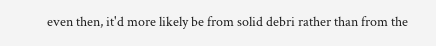even then, it'd more likely be from solid debri rather than from the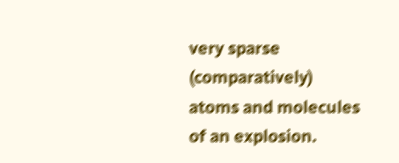very sparse (comparatively) atoms and molecules of an explosion.